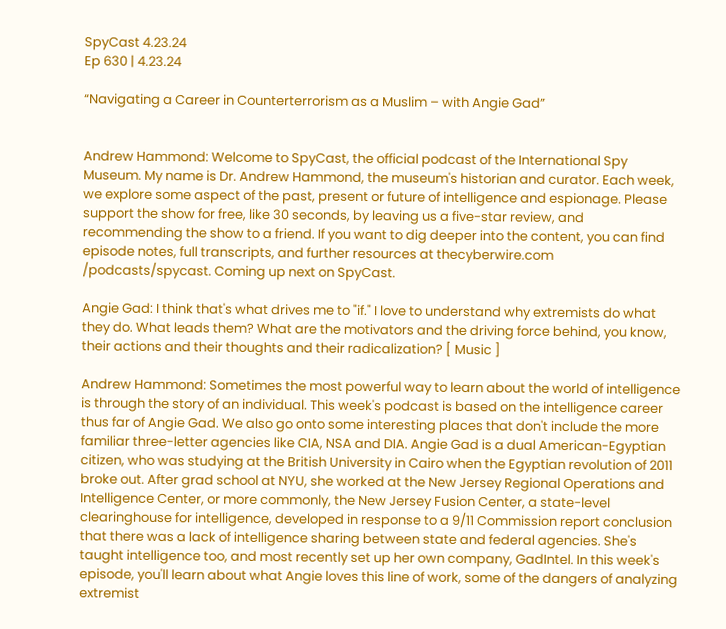SpyCast 4.23.24
Ep 630 | 4.23.24

“Navigating a Career in Counterterrorism as a Muslim – with Angie Gad”


Andrew Hammond: Welcome to SpyCast, the official podcast of the International Spy Museum. My name is Dr. Andrew Hammond, the museum's historian and curator. Each week, we explore some aspect of the past, present or future of intelligence and espionage. Please support the show for free, like 30 seconds, by leaving us a five-star review, and recommending the show to a friend. If you want to dig deeper into the content, you can find episode notes, full transcripts, and further resources at thecyberwire.com /podcasts/spycast. Coming up next on SpyCast.

Angie Gad: I think that's what drives me to "if." I love to understand why extremists do what they do. What leads them? What are the motivators and the driving force behind, you know, their actions and their thoughts and their radicalization? [ Music ]

Andrew Hammond: Sometimes the most powerful way to learn about the world of intelligence is through the story of an individual. This week's podcast is based on the intelligence career thus far of Angie Gad. We also go onto some interesting places that don't include the more familiar three-letter agencies like CIA, NSA and DIA. Angie Gad is a dual American-Egyptian citizen, who was studying at the British University in Cairo when the Egyptian revolution of 2011 broke out. After grad school at NYU, she worked at the New Jersey Regional Operations and Intelligence Center, or more commonly, the New Jersey Fusion Center, a state-level clearinghouse for intelligence, developed in response to a 9/11 Commission report conclusion that there was a lack of intelligence sharing between state and federal agencies. She's taught intelligence too, and most recently set up her own company, GadIntel. In this week's episode, you'll learn about what Angie loves this line of work, some of the dangers of analyzing extremist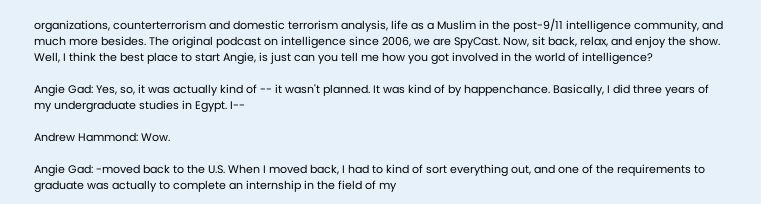organizations, counterterrorism and domestic terrorism analysis, life as a Muslim in the post-9/11 intelligence community, and much more besides. The original podcast on intelligence since 2006, we are SpyCast. Now, sit back, relax, and enjoy the show. Well, I think the best place to start Angie, is just can you tell me how you got involved in the world of intelligence?

Angie Gad: Yes, so, it was actually kind of -- it wasn't planned. It was kind of by happenchance. Basically, I did three years of my undergraduate studies in Egypt. I--

Andrew Hammond: Wow.

Angie Gad: -moved back to the U.S. When I moved back, I had to kind of sort everything out, and one of the requirements to graduate was actually to complete an internship in the field of my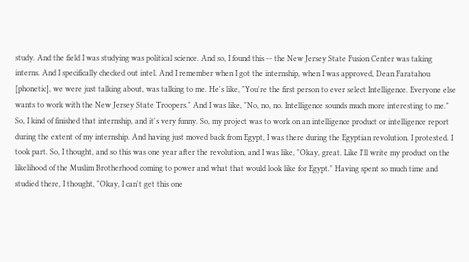study. And the field I was studying was political science. And so, I found this -- the New Jersey State Fusion Center was taking interns. And I specifically checked out intel. And I remember when I got the internship, when I was approved, Dean Faratahou [phonetic], we were just talking about, was talking to me. He's like, "You're the first person to ever select Intelligence. Everyone else wants to work with the New Jersey State Troopers." And I was like, "No, no, no. Intelligence sounds much more interesting to me." So, I kind of finished that internship, and it's very funny. So, my project was to work on an intelligence product or intelligence report during the extent of my internship. And having just moved back from Egypt, I was there during the Egyptian revolution. I protested. I took part. So, I thought, and so this was one year after the revolution, and I was like, "Okay, great. Like I'll write my product on the likelihood of the Muslim Brotherhood coming to power and what that would look like for Egypt." Having spent so much time and studied there, I thought, "Okay, I can't get this one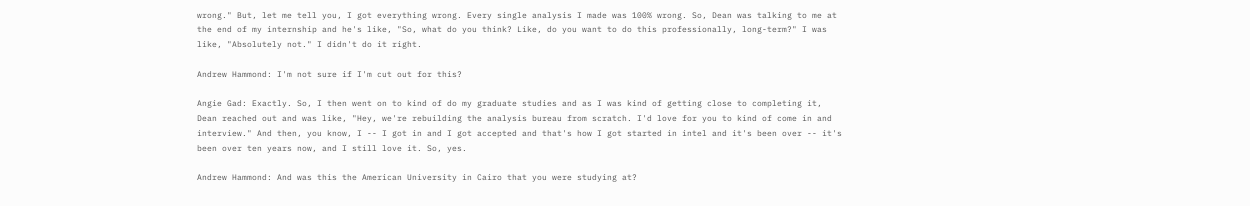wrong." But, let me tell you, I got everything wrong. Every single analysis I made was 100% wrong. So, Dean was talking to me at the end of my internship and he's like, "So, what do you think? Like, do you want to do this professionally, long-term?" I was like, "Absolutely not." I didn't do it right.

Andrew Hammond: I'm not sure if I'm cut out for this?

Angie Gad: Exactly. So, I then went on to kind of do my graduate studies and as I was kind of getting close to completing it, Dean reached out and was like, "Hey, we're rebuilding the analysis bureau from scratch. I'd love for you to kind of come in and interview." And then, you know, I -- I got in and I got accepted and that's how I got started in intel and it's been over -- it's been over ten years now, and I still love it. So, yes.

Andrew Hammond: And was this the American University in Cairo that you were studying at?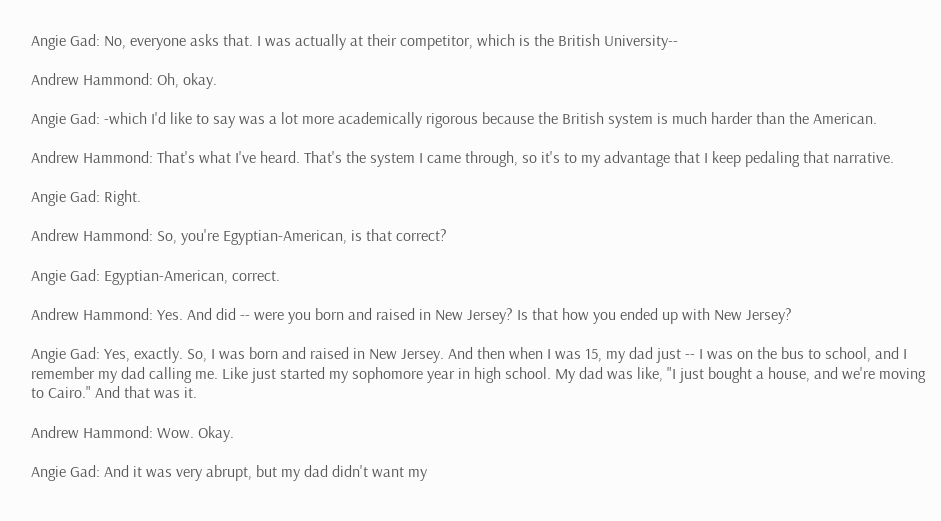Angie Gad: No, everyone asks that. I was actually at their competitor, which is the British University--

Andrew Hammond: Oh, okay.

Angie Gad: -which I'd like to say was a lot more academically rigorous because the British system is much harder than the American.

Andrew Hammond: That's what I've heard. That's the system I came through, so it's to my advantage that I keep pedaling that narrative.

Angie Gad: Right.

Andrew Hammond: So, you're Egyptian-American, is that correct?

Angie Gad: Egyptian-American, correct.

Andrew Hammond: Yes. And did -- were you born and raised in New Jersey? Is that how you ended up with New Jersey?

Angie Gad: Yes, exactly. So, I was born and raised in New Jersey. And then when I was 15, my dad just -- I was on the bus to school, and I remember my dad calling me. Like just started my sophomore year in high school. My dad was like, "I just bought a house, and we're moving to Cairo." And that was it.

Andrew Hammond: Wow. Okay.

Angie Gad: And it was very abrupt, but my dad didn't want my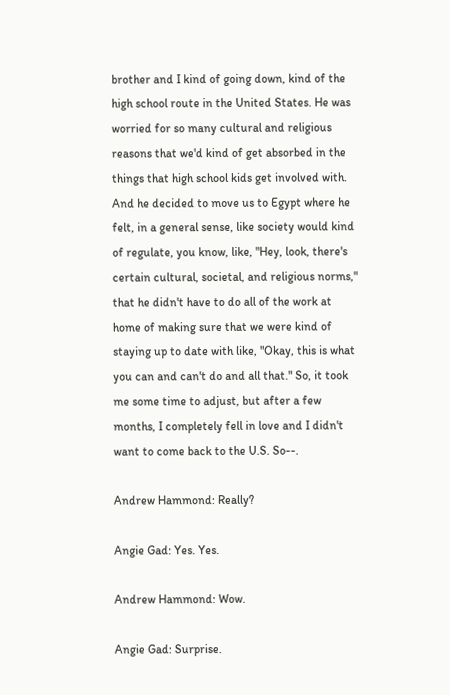brother and I kind of going down, kind of the high school route in the United States. He was worried for so many cultural and religious reasons that we'd kind of get absorbed in the things that high school kids get involved with. And he decided to move us to Egypt where he felt, in a general sense, like society would kind of regulate, you know, like, "Hey, look, there's certain cultural, societal, and religious norms," that he didn't have to do all of the work at home of making sure that we were kind of staying up to date with like, "Okay, this is what you can and can't do and all that." So, it took me some time to adjust, but after a few months, I completely fell in love and I didn't want to come back to the U.S. So--.

Andrew Hammond: Really?

Angie Gad: Yes. Yes.

Andrew Hammond: Wow.

Angie Gad: Surprise.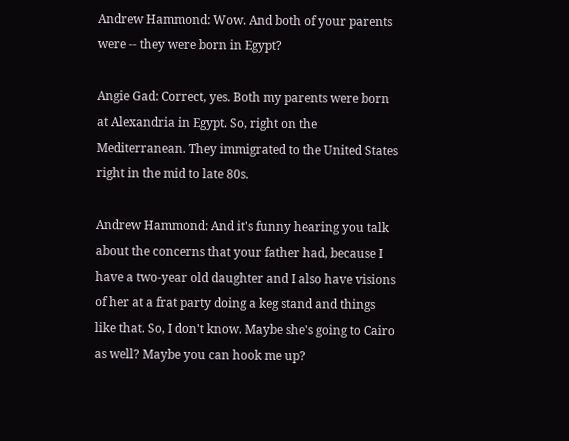Andrew Hammond: Wow. And both of your parents were -- they were born in Egypt?

Angie Gad: Correct, yes. Both my parents were born at Alexandria in Egypt. So, right on the Mediterranean. They immigrated to the United States right in the mid to late 80s.

Andrew Hammond: And it's funny hearing you talk about the concerns that your father had, because I have a two-year old daughter and I also have visions of her at a frat party doing a keg stand and things like that. So, I don't know. Maybe she's going to Cairo as well? Maybe you can hook me up?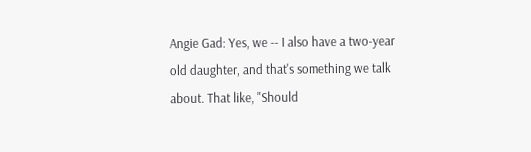Angie Gad: Yes, we -- I also have a two-year old daughter, and that's something we talk about. That like, "Should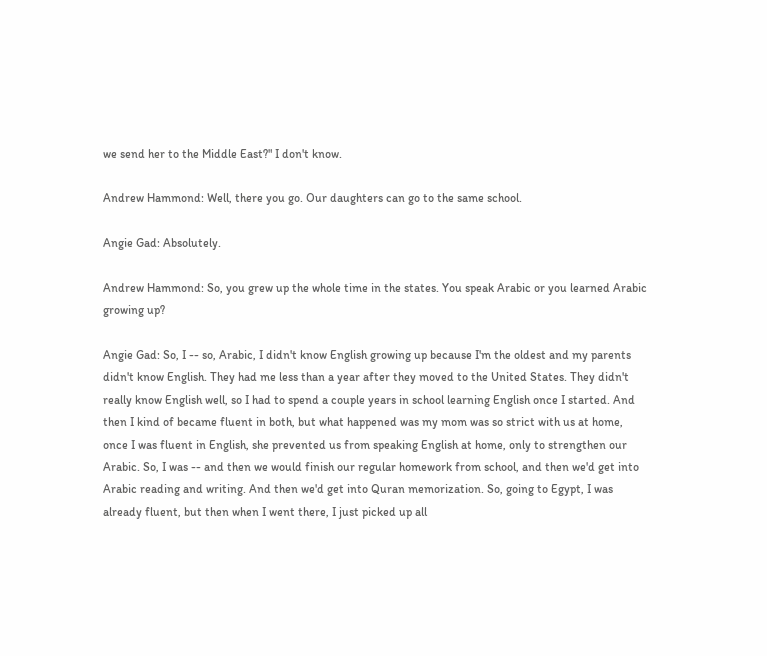we send her to the Middle East?" I don't know.

Andrew Hammond: Well, there you go. Our daughters can go to the same school.

Angie Gad: Absolutely.

Andrew Hammond: So, you grew up the whole time in the states. You speak Arabic or you learned Arabic growing up?

Angie Gad: So, I -- so, Arabic, I didn't know English growing up because I'm the oldest and my parents didn't know English. They had me less than a year after they moved to the United States. They didn't really know English well, so I had to spend a couple years in school learning English once I started. And then I kind of became fluent in both, but what happened was my mom was so strict with us at home, once I was fluent in English, she prevented us from speaking English at home, only to strengthen our Arabic. So, I was -- and then we would finish our regular homework from school, and then we'd get into Arabic reading and writing. And then we'd get into Quran memorization. So, going to Egypt, I was already fluent, but then when I went there, I just picked up all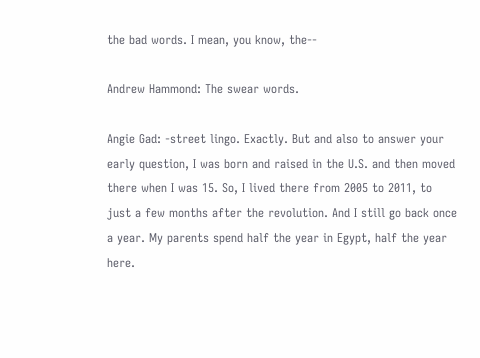the bad words. I mean, you know, the--

Andrew Hammond: The swear words.

Angie Gad: -street lingo. Exactly. But and also to answer your early question, I was born and raised in the U.S. and then moved there when I was 15. So, I lived there from 2005 to 2011, to just a few months after the revolution. And I still go back once a year. My parents spend half the year in Egypt, half the year here.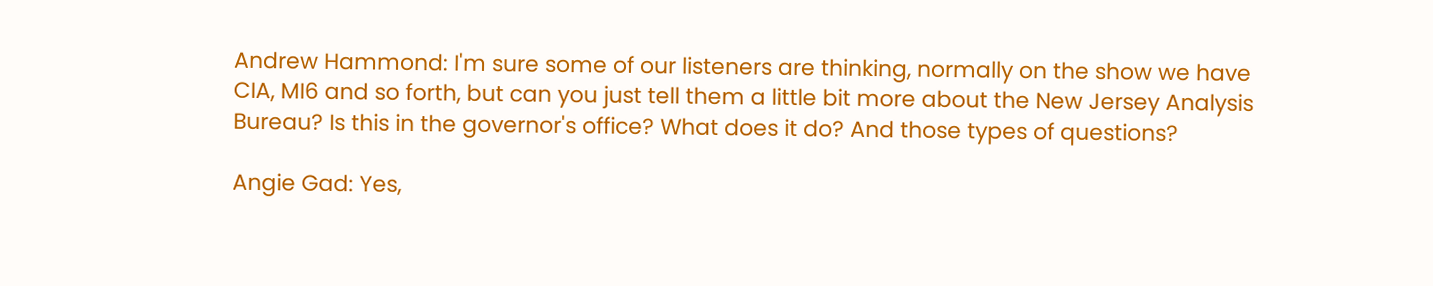Andrew Hammond: I'm sure some of our listeners are thinking, normally on the show we have CIA, MI6 and so forth, but can you just tell them a little bit more about the New Jersey Analysis Bureau? Is this in the governor's office? What does it do? And those types of questions?

Angie Gad: Yes,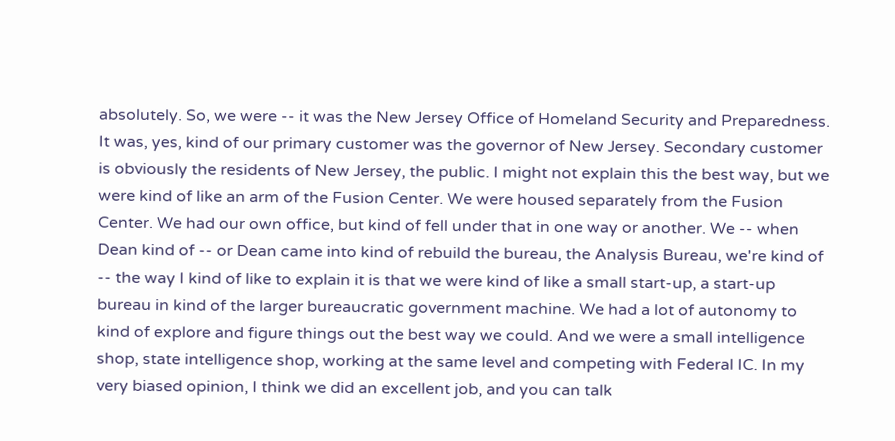absolutely. So, we were -- it was the New Jersey Office of Homeland Security and Preparedness. It was, yes, kind of our primary customer was the governor of New Jersey. Secondary customer is obviously the residents of New Jersey, the public. I might not explain this the best way, but we were kind of like an arm of the Fusion Center. We were housed separately from the Fusion Center. We had our own office, but kind of fell under that in one way or another. We -- when Dean kind of -- or Dean came into kind of rebuild the bureau, the Analysis Bureau, we're kind of -- the way I kind of like to explain it is that we were kind of like a small start-up, a start-up bureau in kind of the larger bureaucratic government machine. We had a lot of autonomy to kind of explore and figure things out the best way we could. And we were a small intelligence shop, state intelligence shop, working at the same level and competing with Federal IC. In my very biased opinion, I think we did an excellent job, and you can talk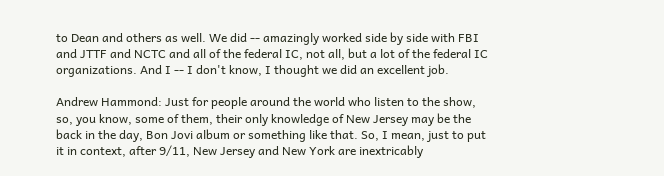to Dean and others as well. We did -- amazingly worked side by side with FBI and JTTF and NCTC and all of the federal IC, not all, but a lot of the federal IC organizations. And I -- I don't know, I thought we did an excellent job.

Andrew Hammond: Just for people around the world who listen to the show, so, you know, some of them, their only knowledge of New Jersey may be the back in the day, Bon Jovi album or something like that. So, I mean, just to put it in context, after 9/11, New Jersey and New York are inextricably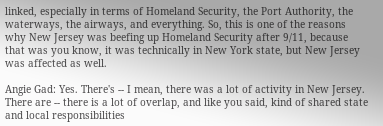linked, especially in terms of Homeland Security, the Port Authority, the waterways, the airways, and everything. So, this is one of the reasons why New Jersey was beefing up Homeland Security after 9/11, because that was you know, it was technically in New York state, but New Jersey was affected as well.

Angie Gad: Yes. There's -- I mean, there was a lot of activity in New Jersey. There are -- there is a lot of overlap, and like you said, kind of shared state and local responsibilities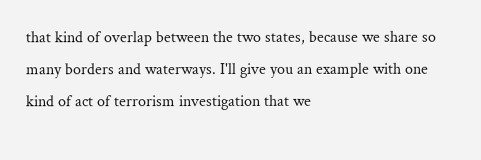that kind of overlap between the two states, because we share so many borders and waterways. I'll give you an example with one kind of act of terrorism investigation that we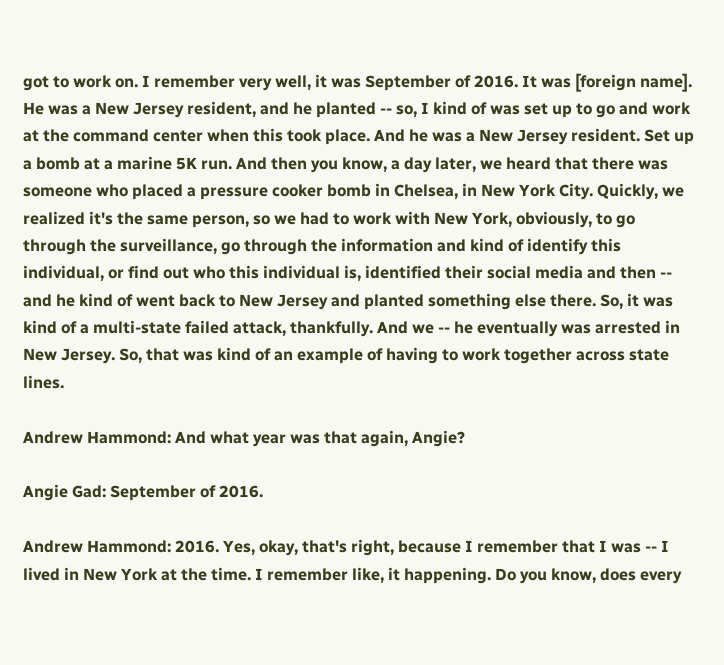got to work on. I remember very well, it was September of 2016. It was [foreign name]. He was a New Jersey resident, and he planted -- so, I kind of was set up to go and work at the command center when this took place. And he was a New Jersey resident. Set up a bomb at a marine 5K run. And then you know, a day later, we heard that there was someone who placed a pressure cooker bomb in Chelsea, in New York City. Quickly, we realized it's the same person, so we had to work with New York, obviously, to go through the surveillance, go through the information and kind of identify this individual, or find out who this individual is, identified their social media and then -- and he kind of went back to New Jersey and planted something else there. So, it was kind of a multi-state failed attack, thankfully. And we -- he eventually was arrested in New Jersey. So, that was kind of an example of having to work together across state lines.

Andrew Hammond: And what year was that again, Angie?

Angie Gad: September of 2016.

Andrew Hammond: 2016. Yes, okay, that's right, because I remember that I was -- I lived in New York at the time. I remember like, it happening. Do you know, does every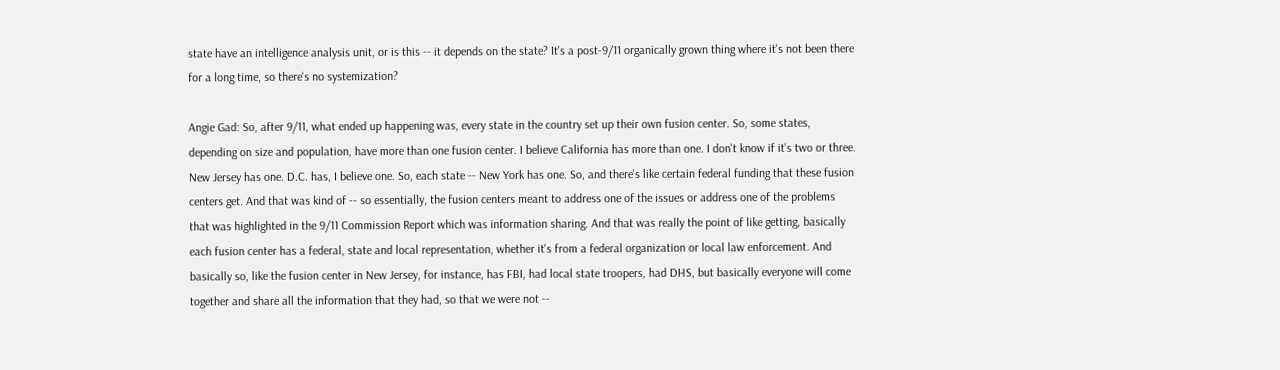state have an intelligence analysis unit, or is this -- it depends on the state? It's a post-9/11 organically grown thing where it's not been there for a long time, so there's no systemization?

Angie Gad: So, after 9/11, what ended up happening was, every state in the country set up their own fusion center. So, some states, depending on size and population, have more than one fusion center. I believe California has more than one. I don't know if it's two or three. New Jersey has one. D.C. has, I believe one. So, each state -- New York has one. So, and there's like certain federal funding that these fusion centers get. And that was kind of -- so essentially, the fusion centers meant to address one of the issues or address one of the problems that was highlighted in the 9/11 Commission Report which was information sharing. And that was really the point of like getting, basically each fusion center has a federal, state and local representation, whether it's from a federal organization or local law enforcement. And basically so, like the fusion center in New Jersey, for instance, has FBI, had local state troopers, had DHS, but basically everyone will come together and share all the information that they had, so that we were not --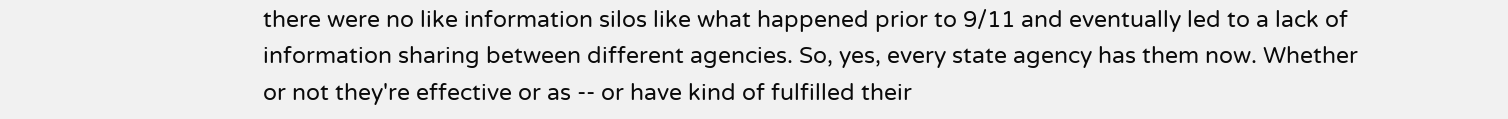there were no like information silos like what happened prior to 9/11 and eventually led to a lack of information sharing between different agencies. So, yes, every state agency has them now. Whether or not they're effective or as -- or have kind of fulfilled their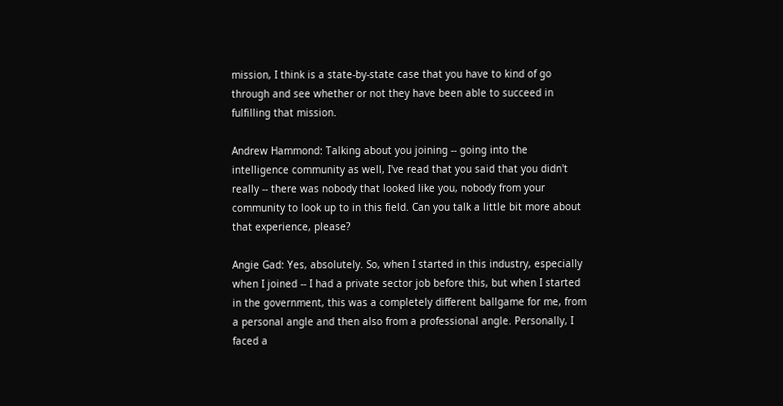mission, I think is a state-by-state case that you have to kind of go through and see whether or not they have been able to succeed in fulfilling that mission.

Andrew Hammond: Talking about you joining -- going into the intelligence community as well, I've read that you said that you didn't really -- there was nobody that looked like you, nobody from your community to look up to in this field. Can you talk a little bit more about that experience, please?

Angie Gad: Yes, absolutely. So, when I started in this industry, especially when I joined -- I had a private sector job before this, but when I started in the government, this was a completely different ballgame for me, from a personal angle and then also from a professional angle. Personally, I faced a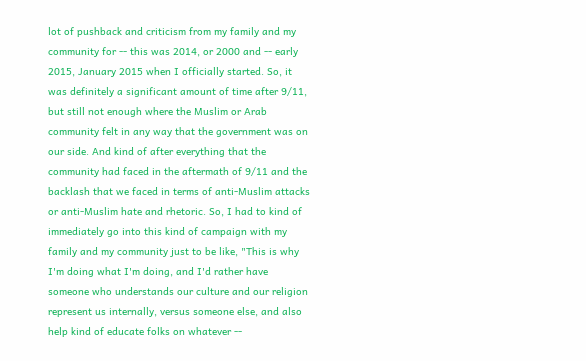lot of pushback and criticism from my family and my community for -- this was 2014, or 2000 and -- early 2015, January 2015 when I officially started. So, it was definitely a significant amount of time after 9/11, but still not enough where the Muslim or Arab community felt in any way that the government was on our side. And kind of after everything that the community had faced in the aftermath of 9/11 and the backlash that we faced in terms of anti-Muslim attacks or anti-Muslim hate and rhetoric. So, I had to kind of immediately go into this kind of campaign with my family and my community just to be like, "This is why I'm doing what I'm doing, and I'd rather have someone who understands our culture and our religion represent us internally, versus someone else, and also help kind of educate folks on whatever --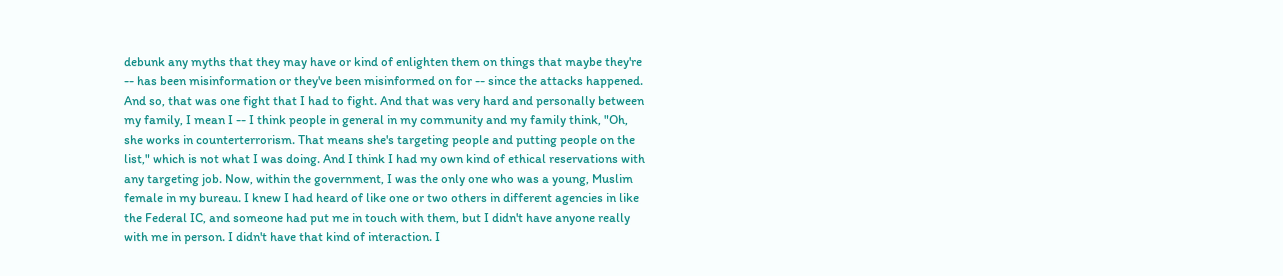debunk any myths that they may have or kind of enlighten them on things that maybe they're -- has been misinformation or they've been misinformed on for -- since the attacks happened. And so, that was one fight that I had to fight. And that was very hard and personally between my family, I mean I -- I think people in general in my community and my family think, "Oh, she works in counterterrorism. That means she's targeting people and putting people on the list," which is not what I was doing. And I think I had my own kind of ethical reservations with any targeting job. Now, within the government, I was the only one who was a young, Muslim female in my bureau. I knew I had heard of like one or two others in different agencies in like the Federal IC, and someone had put me in touch with them, but I didn't have anyone really with me in person. I didn't have that kind of interaction. I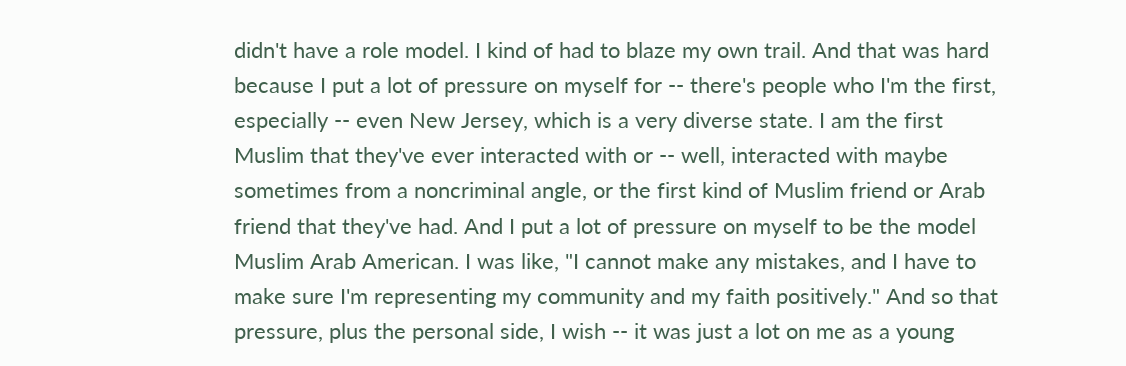didn't have a role model. I kind of had to blaze my own trail. And that was hard because I put a lot of pressure on myself for -- there's people who I'm the first, especially -- even New Jersey, which is a very diverse state. I am the first Muslim that they've ever interacted with or -- well, interacted with maybe sometimes from a noncriminal angle, or the first kind of Muslim friend or Arab friend that they've had. And I put a lot of pressure on myself to be the model Muslim Arab American. I was like, "I cannot make any mistakes, and I have to make sure I'm representing my community and my faith positively." And so that pressure, plus the personal side, I wish -- it was just a lot on me as a young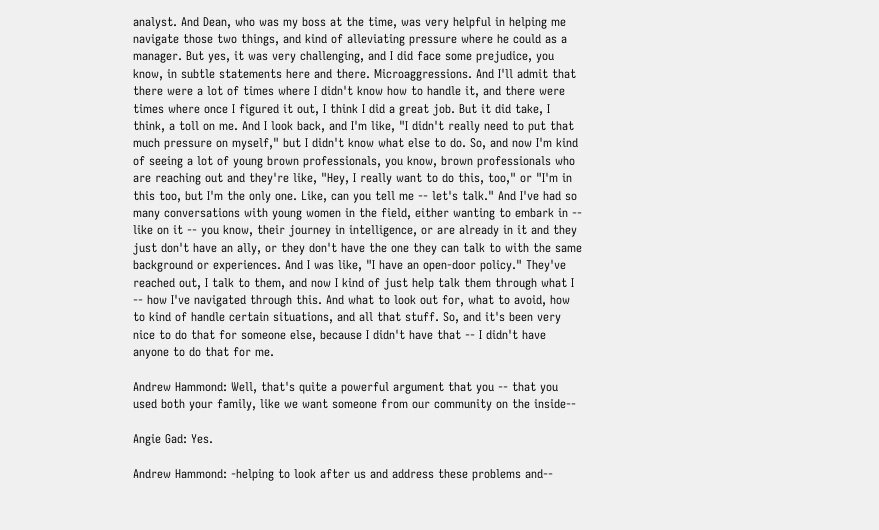analyst. And Dean, who was my boss at the time, was very helpful in helping me navigate those two things, and kind of alleviating pressure where he could as a manager. But yes, it was very challenging, and I did face some prejudice, you know, in subtle statements here and there. Microaggressions. And I'll admit that there were a lot of times where I didn't know how to handle it, and there were times where once I figured it out, I think I did a great job. But it did take, I think, a toll on me. And I look back, and I'm like, "I didn't really need to put that much pressure on myself," but I didn't know what else to do. So, and now I'm kind of seeing a lot of young brown professionals, you know, brown professionals who are reaching out and they're like, "Hey, I really want to do this, too," or "I'm in this too, but I'm the only one. Like, can you tell me -- let's talk." And I've had so many conversations with young women in the field, either wanting to embark in -- like on it -- you know, their journey in intelligence, or are already in it and they just don't have an ally, or they don't have the one they can talk to with the same background or experiences. And I was like, "I have an open-door policy." They've reached out, I talk to them, and now I kind of just help talk them through what I -- how I've navigated through this. And what to look out for, what to avoid, how to kind of handle certain situations, and all that stuff. So, and it's been very nice to do that for someone else, because I didn't have that -- I didn't have anyone to do that for me.

Andrew Hammond: Well, that's quite a powerful argument that you -- that you used both your family, like we want someone from our community on the inside--

Angie Gad: Yes.

Andrew Hammond: -helping to look after us and address these problems and--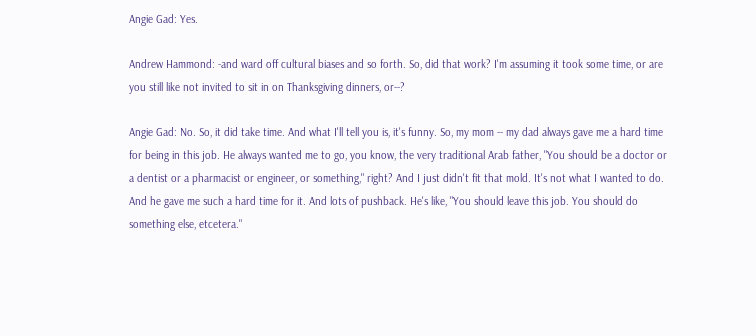Angie Gad: Yes.

Andrew Hammond: -and ward off cultural biases and so forth. So, did that work? I'm assuming it took some time, or are you still like not invited to sit in on Thanksgiving dinners, or--?

Angie Gad: No. So, it did take time. And what I'll tell you is, it's funny. So, my mom -- my dad always gave me a hard time for being in this job. He always wanted me to go, you know, the very traditional Arab father, "You should be a doctor or a dentist or a pharmacist or engineer, or something," right? And I just didn't fit that mold. It's not what I wanted to do. And he gave me such a hard time for it. And lots of pushback. He's like, "You should leave this job. You should do something else, etcetera."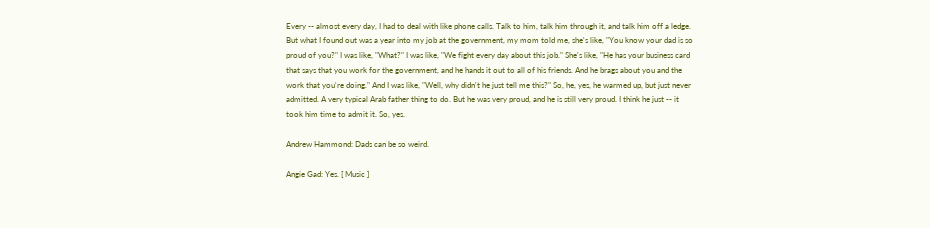Every -- almost every day, I had to deal with like phone calls. Talk to him, talk him through it, and talk him off a ledge. But what I found out was a year into my job at the government, my mom told me, she's like, "You know your dad is so proud of you?" I was like, "What?" I was like, "We fight every day about this job." She's like, "He has your business card that says that you work for the government, and he hands it out to all of his friends. And he brags about you and the work that you're doing." And I was like, "Well, why didn't he just tell me this?" So, he, yes, he warmed up, but just never admitted. A very typical Arab father thing to do. But he was very proud, and he is still very proud. I think he just -- it took him time to admit it. So, yes.

Andrew Hammond: Dads can be so weird.

Angie Gad: Yes. [ Music ]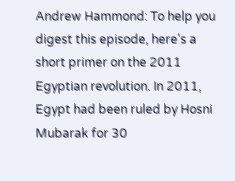Andrew Hammond: To help you digest this episode, here's a short primer on the 2011 Egyptian revolution. In 2011, Egypt had been ruled by Hosni Mubarak for 30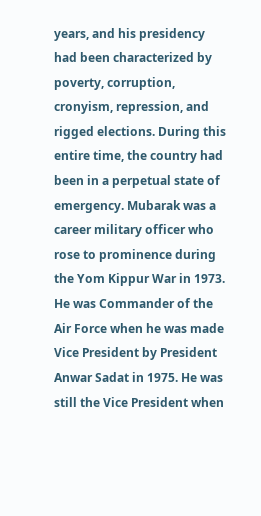years, and his presidency had been characterized by poverty, corruption, cronyism, repression, and rigged elections. During this entire time, the country had been in a perpetual state of emergency. Mubarak was a career military officer who rose to prominence during the Yom Kippur War in 1973. He was Commander of the Air Force when he was made Vice President by President Anwar Sadat in 1975. He was still the Vice President when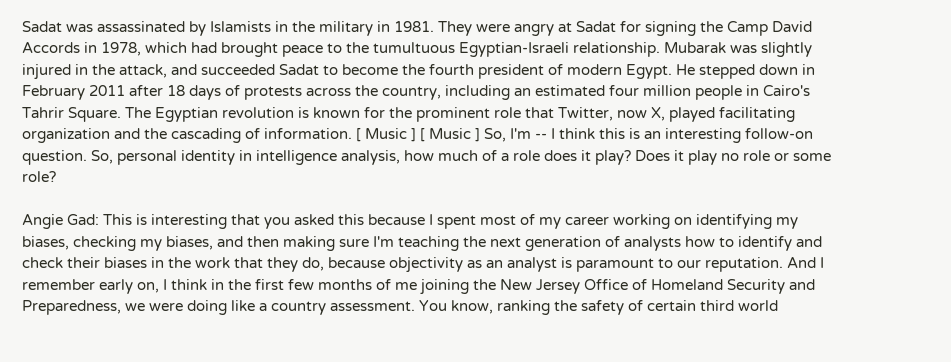Sadat was assassinated by Islamists in the military in 1981. They were angry at Sadat for signing the Camp David Accords in 1978, which had brought peace to the tumultuous Egyptian-Israeli relationship. Mubarak was slightly injured in the attack, and succeeded Sadat to become the fourth president of modern Egypt. He stepped down in February 2011 after 18 days of protests across the country, including an estimated four million people in Cairo's Tahrir Square. The Egyptian revolution is known for the prominent role that Twitter, now X, played facilitating organization and the cascading of information. [ Music ] [ Music ] So, I'm -- I think this is an interesting follow-on question. So, personal identity in intelligence analysis, how much of a role does it play? Does it play no role or some role?

Angie Gad: This is interesting that you asked this because I spent most of my career working on identifying my biases, checking my biases, and then making sure I'm teaching the next generation of analysts how to identify and check their biases in the work that they do, because objectivity as an analyst is paramount to our reputation. And I remember early on, I think in the first few months of me joining the New Jersey Office of Homeland Security and Preparedness, we were doing like a country assessment. You know, ranking the safety of certain third world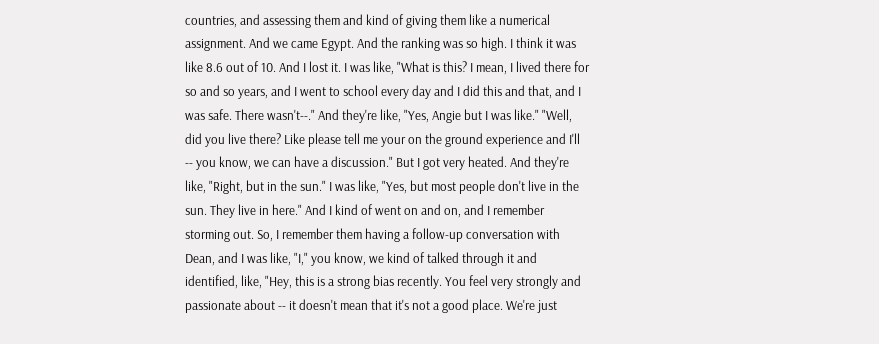countries, and assessing them and kind of giving them like a numerical assignment. And we came Egypt. And the ranking was so high. I think it was like 8.6 out of 10. And I lost it. I was like, "What is this? I mean, I lived there for so and so years, and I went to school every day and I did this and that, and I was safe. There wasn't--." And they're like, "Yes, Angie but I was like." "Well, did you live there? Like please tell me your on the ground experience and I'll -- you know, we can have a discussion." But I got very heated. And they're like, "Right, but in the sun." I was like, "Yes, but most people don't live in the sun. They live in here." And I kind of went on and on, and I remember storming out. So, I remember them having a follow-up conversation with Dean, and I was like, "I," you know, we kind of talked through it and identified, like, "Hey, this is a strong bias recently. You feel very strongly and passionate about -- it doesn't mean that it's not a good place. We're just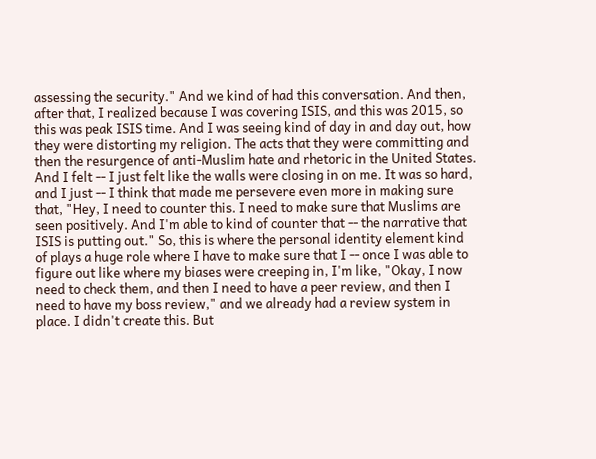assessing the security." And we kind of had this conversation. And then, after that, I realized because I was covering ISIS, and this was 2015, so this was peak ISIS time. And I was seeing kind of day in and day out, how they were distorting my religion. The acts that they were committing and then the resurgence of anti-Muslim hate and rhetoric in the United States. And I felt -- I just felt like the walls were closing in on me. It was so hard, and I just -- I think that made me persevere even more in making sure that, "Hey, I need to counter this. I need to make sure that Muslims are seen positively. And I'm able to kind of counter that -- the narrative that ISIS is putting out." So, this is where the personal identity element kind of plays a huge role where I have to make sure that I -- once I was able to figure out like where my biases were creeping in, I'm like, "Okay, I now need to check them, and then I need to have a peer review, and then I need to have my boss review," and we already had a review system in place. I didn't create this. But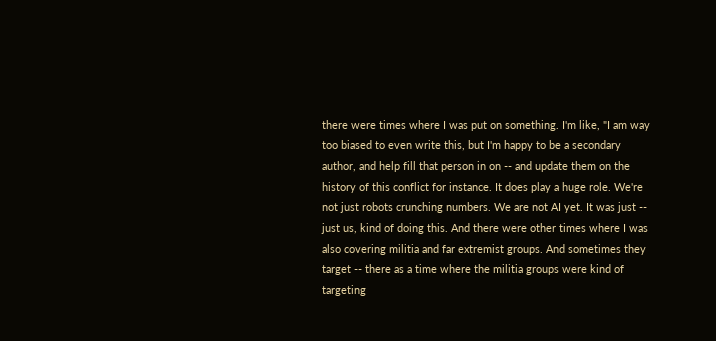there were times where I was put on something. I'm like, "I am way too biased to even write this, but I'm happy to be a secondary author, and help fill that person in on -- and update them on the history of this conflict for instance. It does play a huge role. We're not just robots crunching numbers. We are not AI yet. It was just -- just us, kind of doing this. And there were other times where I was also covering militia and far extremist groups. And sometimes they target -- there as a time where the militia groups were kind of targeting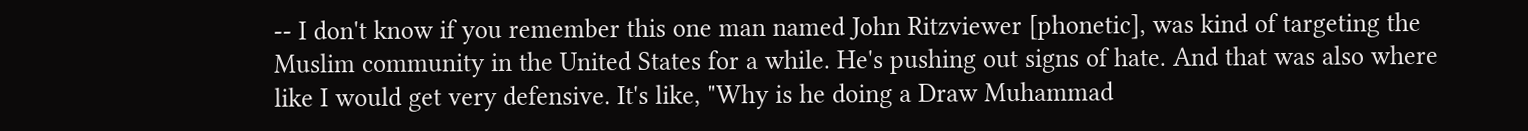-- I don't know if you remember this one man named John Ritzviewer [phonetic], was kind of targeting the Muslim community in the United States for a while. He's pushing out signs of hate. And that was also where like I would get very defensive. It's like, "Why is he doing a Draw Muhammad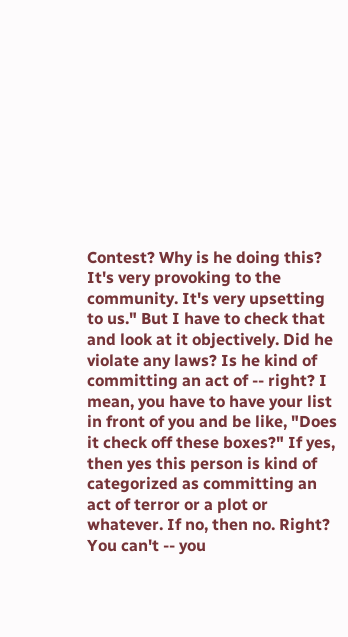Contest? Why is he doing this? It's very provoking to the community. It's very upsetting to us." But I have to check that and look at it objectively. Did he violate any laws? Is he kind of committing an act of -- right? I mean, you have to have your list in front of you and be like, "Does it check off these boxes?" If yes, then yes this person is kind of categorized as committing an act of terror or a plot or whatever. If no, then no. Right? You can't -- you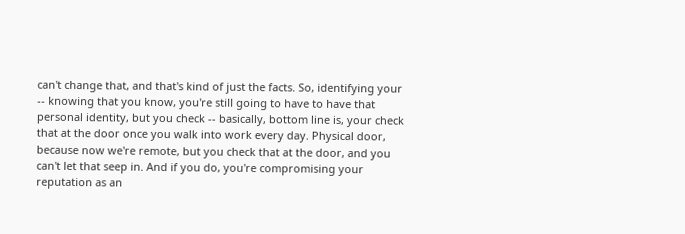can't change that, and that's kind of just the facts. So, identifying your -- knowing that you know, you're still going to have to have that personal identity, but you check -- basically, bottom line is, your check that at the door once you walk into work every day. Physical door, because now we're remote, but you check that at the door, and you can't let that seep in. And if you do, you're compromising your reputation as an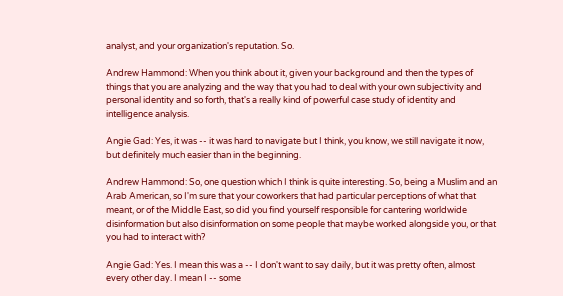analyst, and your organization's reputation. So.

Andrew Hammond: When you think about it, given your background and then the types of things that you are analyzing and the way that you had to deal with your own subjectivity and personal identity and so forth, that's a really kind of powerful case study of identity and intelligence analysis.

Angie Gad: Yes, it was -- it was hard to navigate but I think, you know, we still navigate it now, but definitely much easier than in the beginning.

Andrew Hammond: So, one question which I think is quite interesting. So, being a Muslim and an Arab American, so I'm sure that your coworkers that had particular perceptions of what that meant, or of the Middle East, so did you find yourself responsible for cantering worldwide disinformation but also disinformation on some people that maybe worked alongside you, or that you had to interact with?

Angie Gad: Yes. I mean this was a -- I don't want to say daily, but it was pretty often, almost every other day. I mean I -- some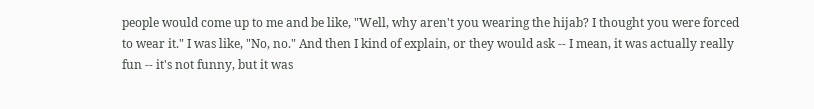people would come up to me and be like, "Well, why aren't you wearing the hijab? I thought you were forced to wear it." I was like, "No, no." And then I kind of explain, or they would ask -- I mean, it was actually really fun -- it's not funny, but it was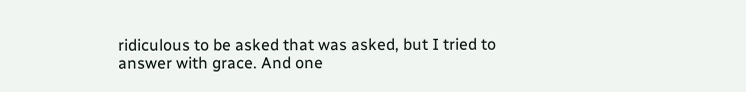ridiculous to be asked that was asked, but I tried to answer with grace. And one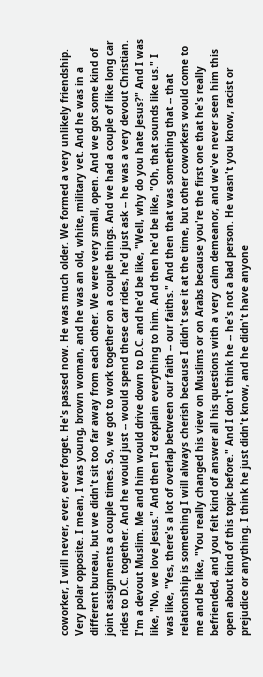coworker, I will never, ever, ever forget. He's passed now. He was much older. We formed a very unlikely friendship. Very polar opposite. I mean, I was young, brown woman, and he was an old, white, military vet. And he was in a different bureau, but we didn't sit too far away from each other. We were very small, open. And we got some kind of joint assignments a couple times. So, we got to work together on a couple things. And we had a couple of like long car rides to D.C. together. And he would just -- would spend these car rides, he'd just ask -- he was a very devout Christian. I'm a devout Muslim. Me and him would drive down to D.C. and he'd be like, "Well, why do you hate Jesus?" And I was like, "No, we love Jesus." And then I'd explain everything to him. And then he'd be like, "Oh, that sounds like us." I was like, "Yes, there's a lot of overlap between our faith -- our faiths." And then that was something that -- that relationship is something I will always cherish because I didn't see it at the time, but other coworkers would come to me and be like, "You really changed his view on Muslims or on Arabs because you're the first one that he's really befriended, and you felt kind of answer all his questions with a very calm demeanor, and we've never seen him this open about kind of this topic before." And I don't think he -- he's not a bad person. He wasn't you know, racist or prejudice or anything. I think he just didn't know, and he didn't have anyone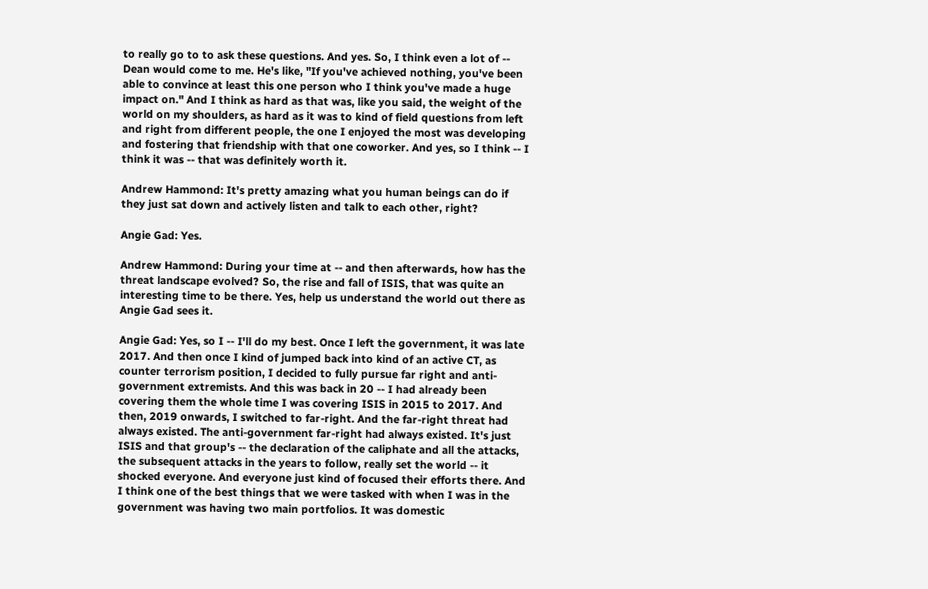to really go to to ask these questions. And yes. So, I think even a lot of -- Dean would come to me. He's like, "If you've achieved nothing, you've been able to convince at least this one person who I think you've made a huge impact on." And I think as hard as that was, like you said, the weight of the world on my shoulders, as hard as it was to kind of field questions from left and right from different people, the one I enjoyed the most was developing and fostering that friendship with that one coworker. And yes, so I think -- I think it was -- that was definitely worth it.

Andrew Hammond: It's pretty amazing what you human beings can do if they just sat down and actively listen and talk to each other, right?

Angie Gad: Yes.

Andrew Hammond: During your time at -- and then afterwards, how has the threat landscape evolved? So, the rise and fall of ISIS, that was quite an interesting time to be there. Yes, help us understand the world out there as Angie Gad sees it.

Angie Gad: Yes, so I -- I'll do my best. Once I left the government, it was late 2017. And then once I kind of jumped back into kind of an active CT, as counter terrorism position, I decided to fully pursue far right and anti-government extremists. And this was back in 20 -- I had already been covering them the whole time I was covering ISIS in 2015 to 2017. And then, 2019 onwards, I switched to far-right. And the far-right threat had always existed. The anti-government far-right had always existed. It's just ISIS and that group's -- the declaration of the caliphate and all the attacks, the subsequent attacks in the years to follow, really set the world -- it shocked everyone. And everyone just kind of focused their efforts there. And I think one of the best things that we were tasked with when I was in the government was having two main portfolios. It was domestic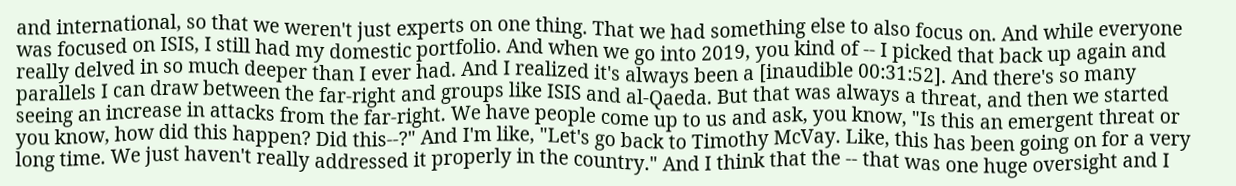and international, so that we weren't just experts on one thing. That we had something else to also focus on. And while everyone was focused on ISIS, I still had my domestic portfolio. And when we go into 2019, you kind of -- I picked that back up again and really delved in so much deeper than I ever had. And I realized it's always been a [inaudible 00:31:52]. And there's so many parallels I can draw between the far-right and groups like ISIS and al-Qaeda. But that was always a threat, and then we started seeing an increase in attacks from the far-right. We have people come up to us and ask, you know, "Is this an emergent threat or you know, how did this happen? Did this--?" And I'm like, "Let's go back to Timothy McVay. Like, this has been going on for a very long time. We just haven't really addressed it properly in the country." And I think that the -- that was one huge oversight and I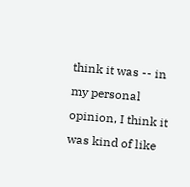think it was -- in my personal opinion, I think it was kind of like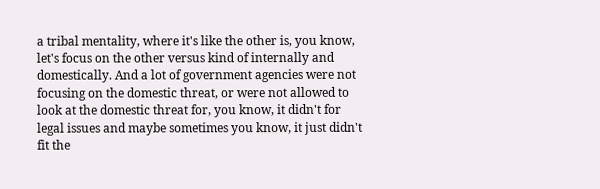a tribal mentality, where it's like the other is, you know, let's focus on the other versus kind of internally and domestically. And a lot of government agencies were not focusing on the domestic threat, or were not allowed to look at the domestic threat for, you know, it didn't for legal issues and maybe sometimes you know, it just didn't fit the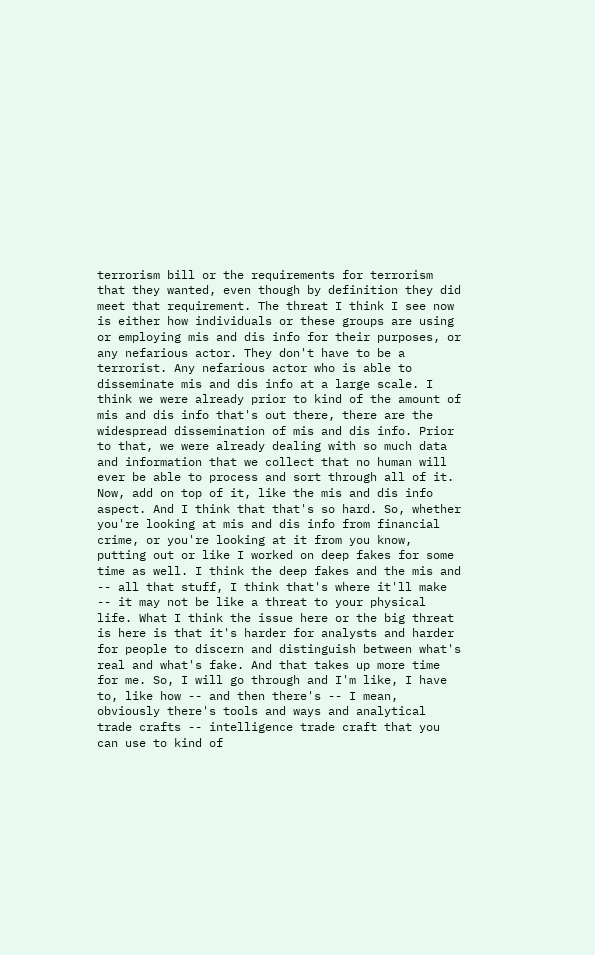terrorism bill or the requirements for terrorism that they wanted, even though by definition they did meet that requirement. The threat I think I see now is either how individuals or these groups are using or employing mis and dis info for their purposes, or any nefarious actor. They don't have to be a terrorist. Any nefarious actor who is able to disseminate mis and dis info at a large scale. I think we were already prior to kind of the amount of mis and dis info that's out there, there are the widespread dissemination of mis and dis info. Prior to that, we were already dealing with so much data and information that we collect that no human will ever be able to process and sort through all of it. Now, add on top of it, like the mis and dis info aspect. And I think that that's so hard. So, whether you're looking at mis and dis info from financial crime, or you're looking at it from you know, putting out or like I worked on deep fakes for some time as well. I think the deep fakes and the mis and -- all that stuff, I think that's where it'll make -- it may not be like a threat to your physical life. What I think the issue here or the big threat is here is that it's harder for analysts and harder for people to discern and distinguish between what's real and what's fake. And that takes up more time for me. So, I will go through and I'm like, I have to, like how -- and then there's -- I mean, obviously there's tools and ways and analytical trade crafts -- intelligence trade craft that you can use to kind of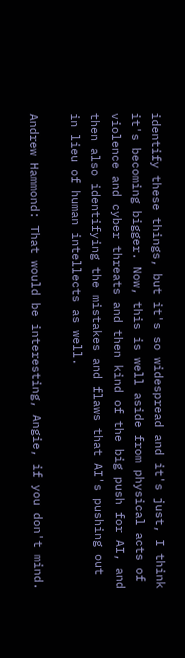identify these things, but it's so widespread and it's just, I think it's becoming bigger. Now, this is well aside from physical acts of violence and cyber threats and then kind of the big push for AI, and then also identifying the mistakes and flaws that AI's pushing out in lieu of human intellects as well.

Andrew Hammond: That would be interesting, Angie, if you don't mind.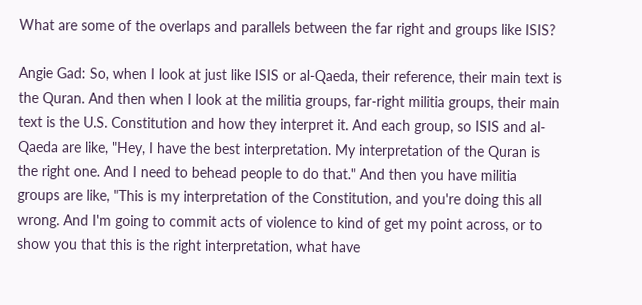What are some of the overlaps and parallels between the far right and groups like ISIS?

Angie Gad: So, when I look at just like ISIS or al-Qaeda, their reference, their main text is the Quran. And then when I look at the militia groups, far-right militia groups, their main text is the U.S. Constitution and how they interpret it. And each group, so ISIS and al-Qaeda are like, "Hey, I have the best interpretation. My interpretation of the Quran is the right one. And I need to behead people to do that." And then you have militia groups are like, "This is my interpretation of the Constitution, and you're doing this all wrong. And I'm going to commit acts of violence to kind of get my point across, or to show you that this is the right interpretation, what have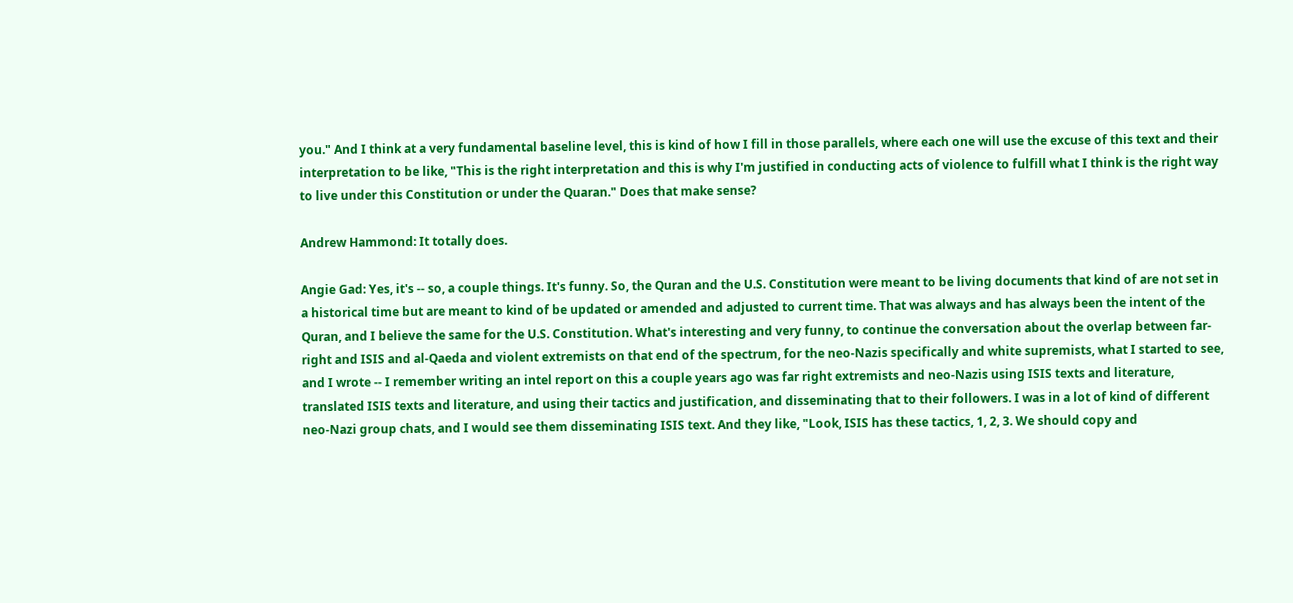you." And I think at a very fundamental baseline level, this is kind of how I fill in those parallels, where each one will use the excuse of this text and their interpretation to be like, "This is the right interpretation and this is why I'm justified in conducting acts of violence to fulfill what I think is the right way to live under this Constitution or under the Quaran." Does that make sense?

Andrew Hammond: It totally does.

Angie Gad: Yes, it's -- so, a couple things. It's funny. So, the Quran and the U.S. Constitution were meant to be living documents that kind of are not set in a historical time but are meant to kind of be updated or amended and adjusted to current time. That was always and has always been the intent of the Quran, and I believe the same for the U.S. Constitution. What's interesting and very funny, to continue the conversation about the overlap between far-right and ISIS and al-Qaeda and violent extremists on that end of the spectrum, for the neo-Nazis specifically and white supremists, what I started to see, and I wrote -- I remember writing an intel report on this a couple years ago was far right extremists and neo-Nazis using ISIS texts and literature, translated ISIS texts and literature, and using their tactics and justification, and disseminating that to their followers. I was in a lot of kind of different neo-Nazi group chats, and I would see them disseminating ISIS text. And they like, "Look, ISIS has these tactics, 1, 2, 3. We should copy and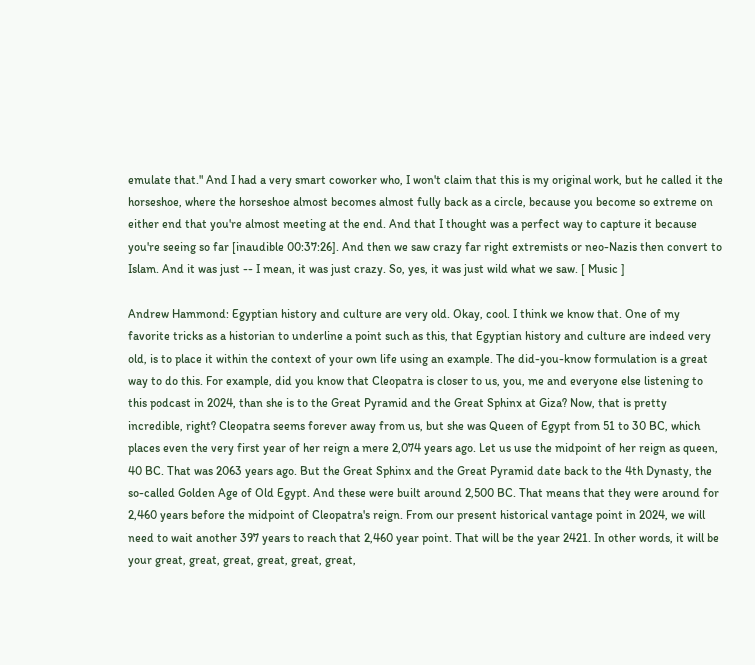emulate that." And I had a very smart coworker who, I won't claim that this is my original work, but he called it the horseshoe, where the horseshoe almost becomes almost fully back as a circle, because you become so extreme on either end that you're almost meeting at the end. And that I thought was a perfect way to capture it because you're seeing so far [inaudible 00:37:26]. And then we saw crazy far right extremists or neo-Nazis then convert to Islam. And it was just -- I mean, it was just crazy. So, yes, it was just wild what we saw. [ Music ]

Andrew Hammond: Egyptian history and culture are very old. Okay, cool. I think we know that. One of my favorite tricks as a historian to underline a point such as this, that Egyptian history and culture are indeed very old, is to place it within the context of your own life using an example. The did-you-know formulation is a great way to do this. For example, did you know that Cleopatra is closer to us, you, me and everyone else listening to this podcast in 2024, than she is to the Great Pyramid and the Great Sphinx at Giza? Now, that is pretty incredible, right? Cleopatra seems forever away from us, but she was Queen of Egypt from 51 to 30 BC, which places even the very first year of her reign a mere 2,074 years ago. Let us use the midpoint of her reign as queen, 40 BC. That was 2063 years ago. But the Great Sphinx and the Great Pyramid date back to the 4th Dynasty, the so-called Golden Age of Old Egypt. And these were built around 2,500 BC. That means that they were around for 2,460 years before the midpoint of Cleopatra's reign. From our present historical vantage point in 2024, we will need to wait another 397 years to reach that 2,460 year point. That will be the year 2421. In other words, it will be your great, great, great, great, great, great,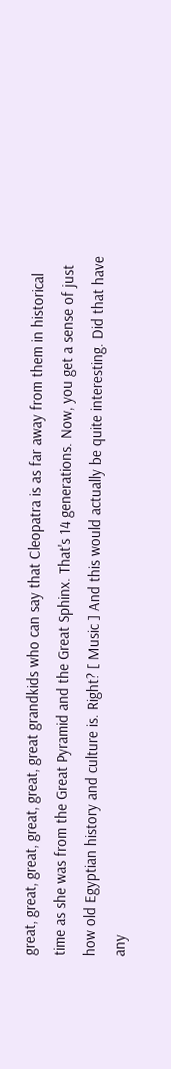great, great, great, great, great, great grandkids who can say that Cleopatra is as far away from them in historical time as she was from the Great Pyramid and the Great Sphinx. That's 14 generations. Now, you get a sense of just how old Egyptian history and culture is. Right? [ Music ] And this would actually be quite interesting. Did that have any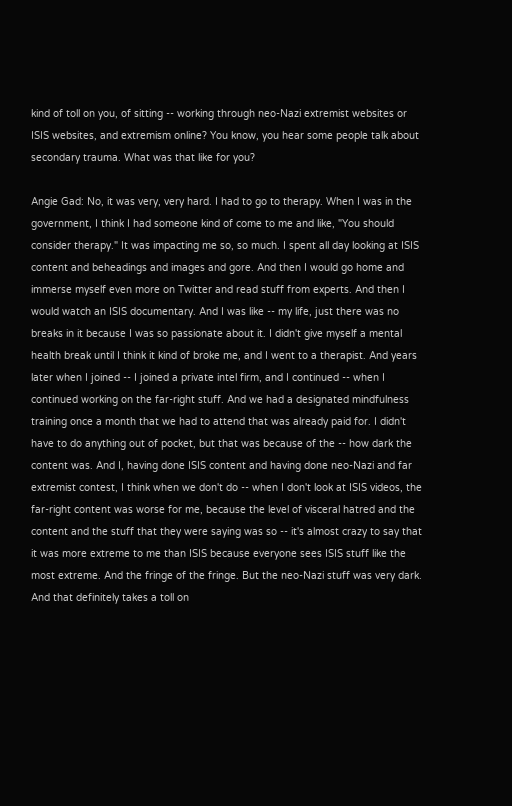kind of toll on you, of sitting -- working through neo-Nazi extremist websites or ISIS websites, and extremism online? You know, you hear some people talk about secondary trauma. What was that like for you?

Angie Gad: No, it was very, very hard. I had to go to therapy. When I was in the government, I think I had someone kind of come to me and like, "You should consider therapy." It was impacting me so, so much. I spent all day looking at ISIS content and beheadings and images and gore. And then I would go home and immerse myself even more on Twitter and read stuff from experts. And then I would watch an ISIS documentary. And I was like -- my life, just there was no breaks in it because I was so passionate about it. I didn't give myself a mental health break until I think it kind of broke me, and I went to a therapist. And years later when I joined -- I joined a private intel firm, and I continued -- when I continued working on the far-right stuff. And we had a designated mindfulness training once a month that we had to attend that was already paid for. I didn't have to do anything out of pocket, but that was because of the -- how dark the content was. And I, having done ISIS content and having done neo-Nazi and far extremist contest, I think when we don't do -- when I don't look at ISIS videos, the far-right content was worse for me, because the level of visceral hatred and the content and the stuff that they were saying was so -- it's almost crazy to say that it was more extreme to me than ISIS because everyone sees ISIS stuff like the most extreme. And the fringe of the fringe. But the neo-Nazi stuff was very dark. And that definitely takes a toll on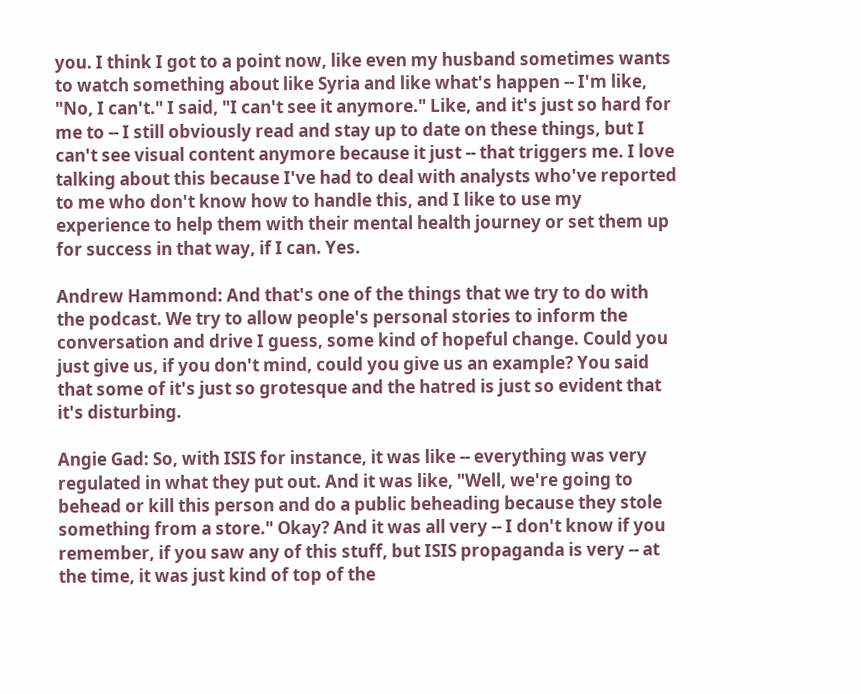you. I think I got to a point now, like even my husband sometimes wants to watch something about like Syria and like what's happen -- I'm like, "No, I can't." I said, "I can't see it anymore." Like, and it's just so hard for me to -- I still obviously read and stay up to date on these things, but I can't see visual content anymore because it just -- that triggers me. I love talking about this because I've had to deal with analysts who've reported to me who don't know how to handle this, and I like to use my experience to help them with their mental health journey or set them up for success in that way, if I can. Yes.

Andrew Hammond: And that's one of the things that we try to do with the podcast. We try to allow people's personal stories to inform the conversation and drive I guess, some kind of hopeful change. Could you just give us, if you don't mind, could you give us an example? You said that some of it's just so grotesque and the hatred is just so evident that it's disturbing.

Angie Gad: So, with ISIS for instance, it was like -- everything was very regulated in what they put out. And it was like, "Well, we're going to behead or kill this person and do a public beheading because they stole something from a store." Okay? And it was all very -- I don't know if you remember, if you saw any of this stuff, but ISIS propaganda is very -- at the time, it was just kind of top of the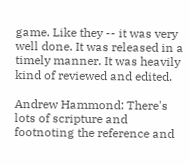game. Like they -- it was very well done. It was released in a timely manner. It was heavily kind of reviewed and edited.

Andrew Hammond: There's lots of scripture and footnoting the reference and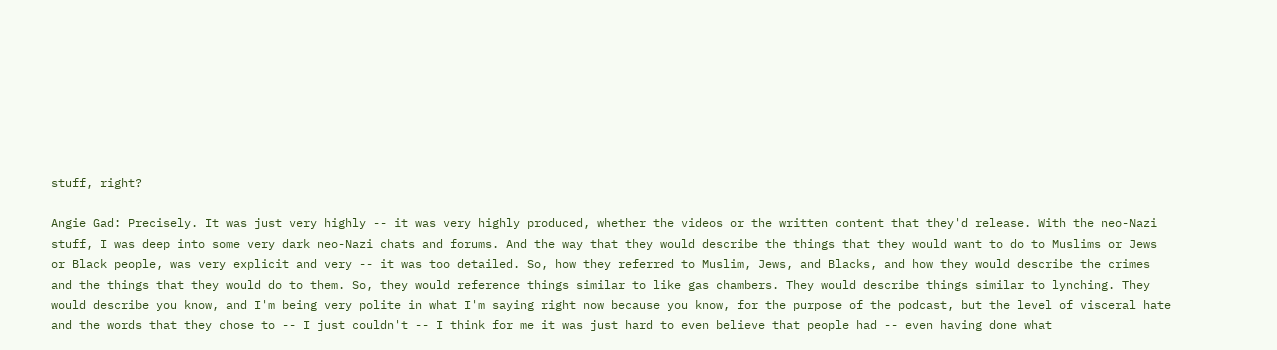stuff, right?

Angie Gad: Precisely. It was just very highly -- it was very highly produced, whether the videos or the written content that they'd release. With the neo-Nazi stuff, I was deep into some very dark neo-Nazi chats and forums. And the way that they would describe the things that they would want to do to Muslims or Jews or Black people, was very explicit and very -- it was too detailed. So, how they referred to Muslim, Jews, and Blacks, and how they would describe the crimes and the things that they would do to them. So, they would reference things similar to like gas chambers. They would describe things similar to lynching. They would describe you know, and I'm being very polite in what I'm saying right now because you know, for the purpose of the podcast, but the level of visceral hate and the words that they chose to -- I just couldn't -- I think for me it was just hard to even believe that people had -- even having done what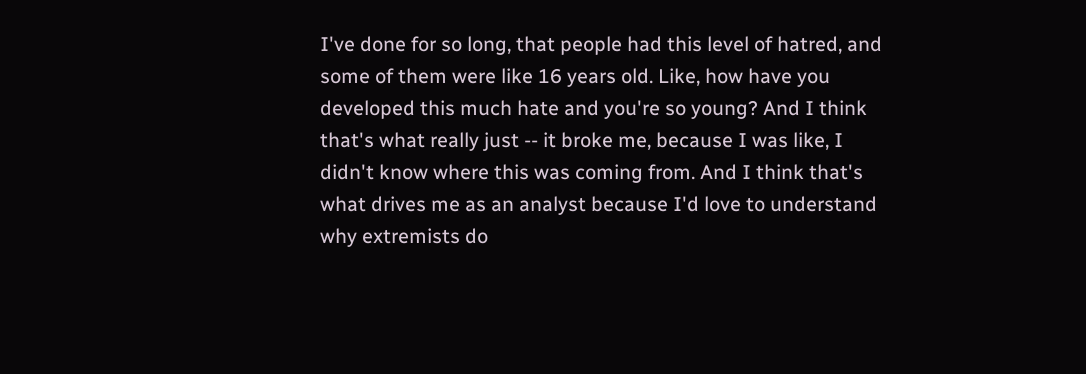I've done for so long, that people had this level of hatred, and some of them were like 16 years old. Like, how have you developed this much hate and you're so young? And I think that's what really just -- it broke me, because I was like, I didn't know where this was coming from. And I think that's what drives me as an analyst because I'd love to understand why extremists do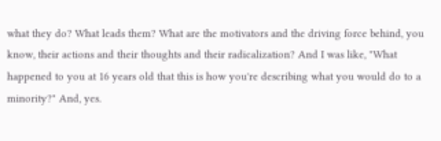what they do? What leads them? What are the motivators and the driving force behind, you know, their actions and their thoughts and their radicalization? And I was like, "What happened to you at 16 years old that this is how you're describing what you would do to a minority?" And, yes.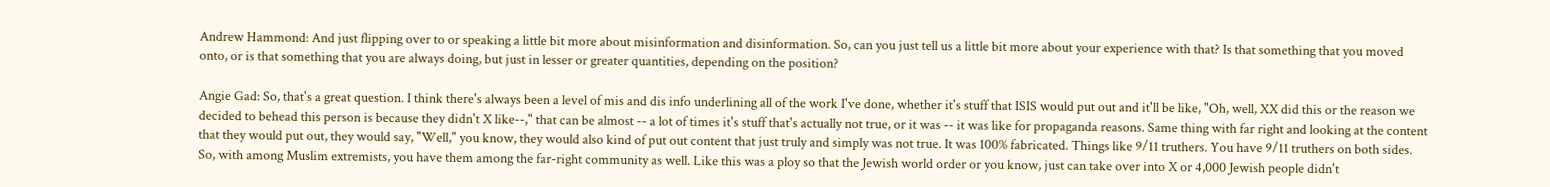Andrew Hammond: And just flipping over to or speaking a little bit more about misinformation and disinformation. So, can you just tell us a little bit more about your experience with that? Is that something that you moved onto, or is that something that you are always doing, but just in lesser or greater quantities, depending on the position?

Angie Gad: So, that's a great question. I think there's always been a level of mis and dis info underlining all of the work I've done, whether it's stuff that ISIS would put out and it'll be like, "Oh, well, XX did this or the reason we decided to behead this person is because they didn't X like--," that can be almost -- a lot of times it's stuff that's actually not true, or it was -- it was like for propaganda reasons. Same thing with far right and looking at the content that they would put out, they would say, "Well," you know, they would also kind of put out content that just truly and simply was not true. It was 100% fabricated. Things like 9/11 truthers. You have 9/11 truthers on both sides. So, with among Muslim extremists, you have them among the far-right community as well. Like this was a ploy so that the Jewish world order or you know, just can take over into X or 4,000 Jewish people didn't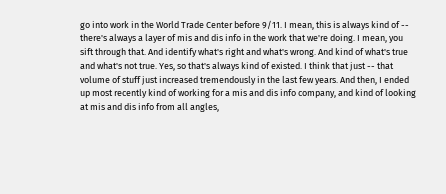go into work in the World Trade Center before 9/11. I mean, this is always kind of -- there's always a layer of mis and dis info in the work that we're doing. I mean, you sift through that. And identify what's right and what's wrong. And kind of what's true and what's not true. Yes, so that's always kind of existed. I think that just -- that volume of stuff just increased tremendously in the last few years. And then, I ended up most recently kind of working for a mis and dis info company, and kind of looking at mis and dis info from all angles,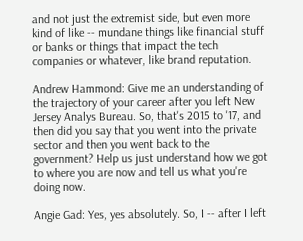and not just the extremist side, but even more kind of like -- mundane things like financial stuff or banks or things that impact the tech companies or whatever, like brand reputation.

Andrew Hammond: Give me an understanding of the trajectory of your career after you left New Jersey Analys Bureau. So, that's 2015 to '17, and then did you say that you went into the private sector and then you went back to the government? Help us just understand how we got to where you are now and tell us what you're doing now.

Angie Gad: Yes, yes absolutely. So, I -- after I left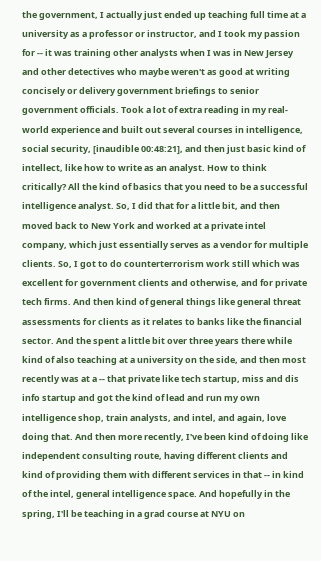the government, I actually just ended up teaching full time at a university as a professor or instructor, and I took my passion for -- it was training other analysts when I was in New Jersey and other detectives who maybe weren't as good at writing concisely or delivery government briefings to senior government officials. Took a lot of extra reading in my real-world experience and built out several courses in intelligence, social security, [inaudible 00:48:21], and then just basic kind of intellect, like how to write as an analyst. How to think critically? All the kind of basics that you need to be a successful intelligence analyst. So, I did that for a little bit, and then moved back to New York and worked at a private intel company, which just essentially serves as a vendor for multiple clients. So, I got to do counterterrorism work still which was excellent for government clients and otherwise, and for private tech firms. And then kind of general things like general threat assessments for clients as it relates to banks like the financial sector. And the spent a little bit over three years there while kind of also teaching at a university on the side, and then most recently was at a -- that private like tech startup, miss and dis info startup and got the kind of lead and run my own intelligence shop, train analysts, and intel, and again, love doing that. And then more recently, I've been kind of doing like independent consulting route, having different clients and kind of providing them with different services in that -- in kind of the intel, general intelligence space. And hopefully in the spring, I'll be teaching in a grad course at NYU on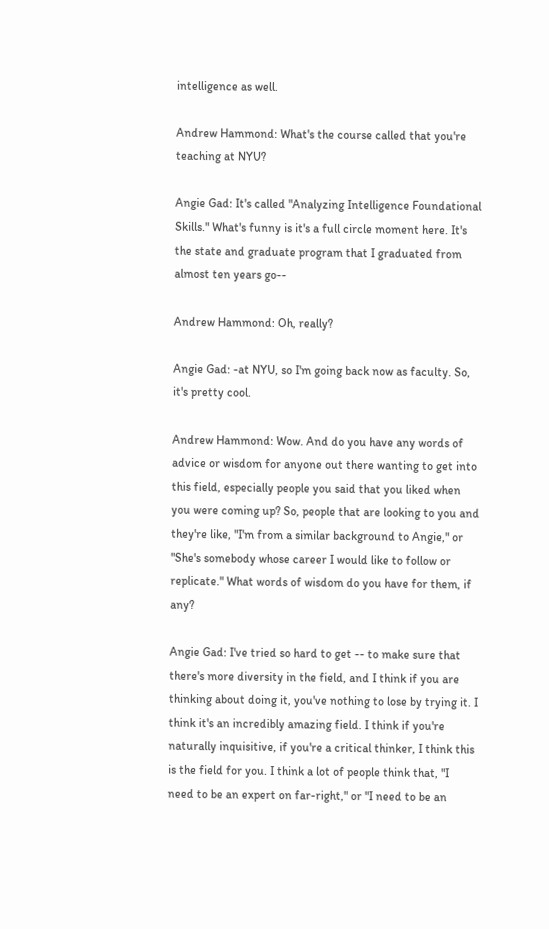intelligence as well.

Andrew Hammond: What's the course called that you're teaching at NYU?

Angie Gad: It's called "Analyzing Intelligence Foundational Skills." What's funny is it's a full circle moment here. It's the state and graduate program that I graduated from almost ten years go--

Andrew Hammond: Oh, really?

Angie Gad: -at NYU, so I'm going back now as faculty. So, it's pretty cool.

Andrew Hammond: Wow. And do you have any words of advice or wisdom for anyone out there wanting to get into this field, especially people you said that you liked when you were coming up? So, people that are looking to you and they're like, "I'm from a similar background to Angie," or "She's somebody whose career I would like to follow or replicate." What words of wisdom do you have for them, if any?

Angie Gad: I've tried so hard to get -- to make sure that there's more diversity in the field, and I think if you are thinking about doing it, you've nothing to lose by trying it. I think it's an incredibly amazing field. I think if you're naturally inquisitive, if you're a critical thinker, I think this is the field for you. I think a lot of people think that, "I need to be an expert on far-right," or "I need to be an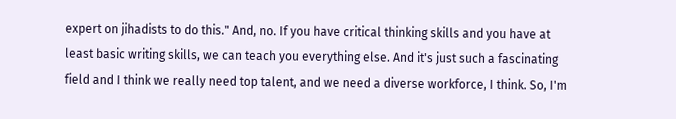expert on jihadists to do this." And, no. If you have critical thinking skills and you have at least basic writing skills, we can teach you everything else. And it's just such a fascinating field and I think we really need top talent, and we need a diverse workforce, I think. So, I'm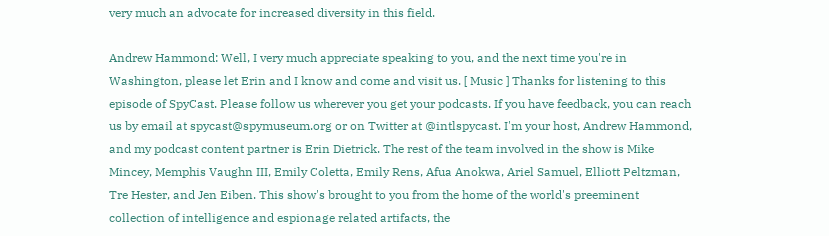very much an advocate for increased diversity in this field.

Andrew Hammond: Well, I very much appreciate speaking to you, and the next time you're in Washington, please let Erin and I know and come and visit us. [ Music ] Thanks for listening to this episode of SpyCast. Please follow us wherever you get your podcasts. If you have feedback, you can reach us by email at spycast@spymuseum.org or on Twitter at @intlspycast. I'm your host, Andrew Hammond, and my podcast content partner is Erin Dietrick. The rest of the team involved in the show is Mike Mincey, Memphis Vaughn III, Emily Coletta, Emily Rens, Afua Anokwa, Ariel Samuel, Elliott Peltzman, Tre Hester, and Jen Eiben. This show's brought to you from the home of the world's preeminent collection of intelligence and espionage related artifacts, the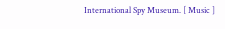International Spy Museum. [ Music ]